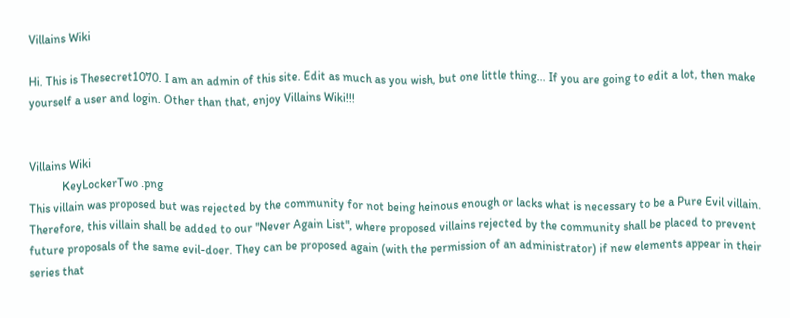Villains Wiki

Hi. This is Thesecret1070. I am an admin of this site. Edit as much as you wish, but one little thing... If you are going to edit a lot, then make yourself a user and login. Other than that, enjoy Villains Wiki!!!


Villains Wiki
           KeyLockerTwo .png
This villain was proposed but was rejected by the community for not being heinous enough or lacks what is necessary to be a Pure Evil villain. Therefore, this villain shall be added to our "Never Again List", where proposed villains rejected by the community shall be placed to prevent future proposals of the same evil-doer. They can be proposed again (with the permission of an administrator) if new elements appear in their series that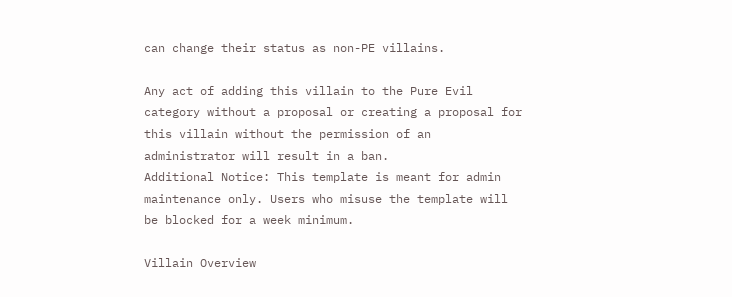can change their status as non-PE villains.

Any act of adding this villain to the Pure Evil category without a proposal or creating a proposal for this villain without the permission of an administrator will result in a ban.
Additional Notice: This template is meant for admin maintenance only. Users who misuse the template will be blocked for a week minimum.

Villain Overview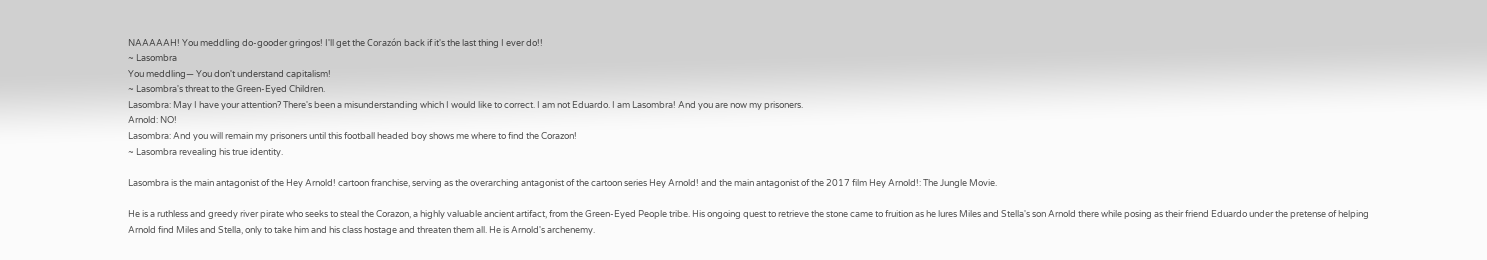NAAAAAH! You meddling do-gooder gringos! I'll get the Corazón back if it's the last thing I ever do!!
~ Lasombra
You meddling— You don't understand capitalism!
~ Lasombra's threat to the Green-Eyed Children.
Lasombra: May I have your attention? There's been a misunderstanding which I would like to correct. I am not Eduardo. I am Lasombra! And you are now my prisoners.
Arnold: NO!
Lasombra: And you will remain my prisoners until this football headed boy shows me where to find the Corazon!
~ Lasombra revealing his true identity.

Lasombra is the main antagonist of the Hey Arnold! cartoon franchise, serving as the overarching antagonist of the cartoon series Hey Arnold! and the main antagonist of the 2017 film Hey Arnold!: The Jungle Movie.

He is a ruthless and greedy river pirate who seeks to steal the Corazon, a highly valuable ancient artifact, from the Green-Eyed People tribe. His ongoing quest to retrieve the stone came to fruition as he lures Miles and Stella's son Arnold there while posing as their friend Eduardo under the pretense of helping Arnold find Miles and Stella, only to take him and his class hostage and threaten them all. He is Arnold's archenemy.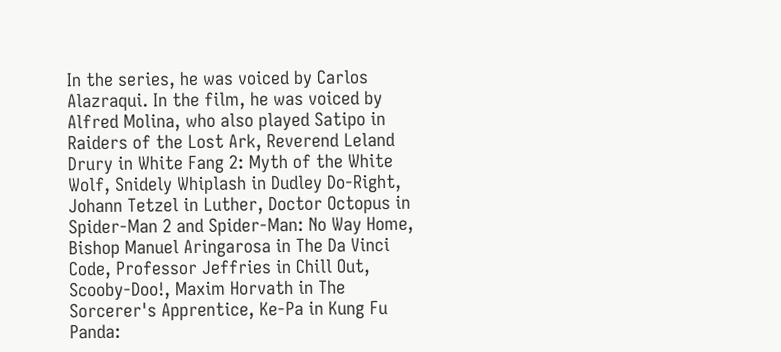In the series, he was voiced by Carlos Alazraqui. In the film, he was voiced by Alfred Molina, who also played Satipo in Raiders of the Lost Ark, Reverend Leland Drury in White Fang 2: Myth of the White Wolf, Snidely Whiplash in Dudley Do-Right, Johann Tetzel in Luther, Doctor Octopus in Spider-Man 2 and Spider-Man: No Way Home, Bishop Manuel Aringarosa in The Da Vinci Code, Professor Jeffries in Chill Out, Scooby-Doo!, Maxim Horvath in The Sorcerer's Apprentice, Ke-Pa in Kung Fu Panda: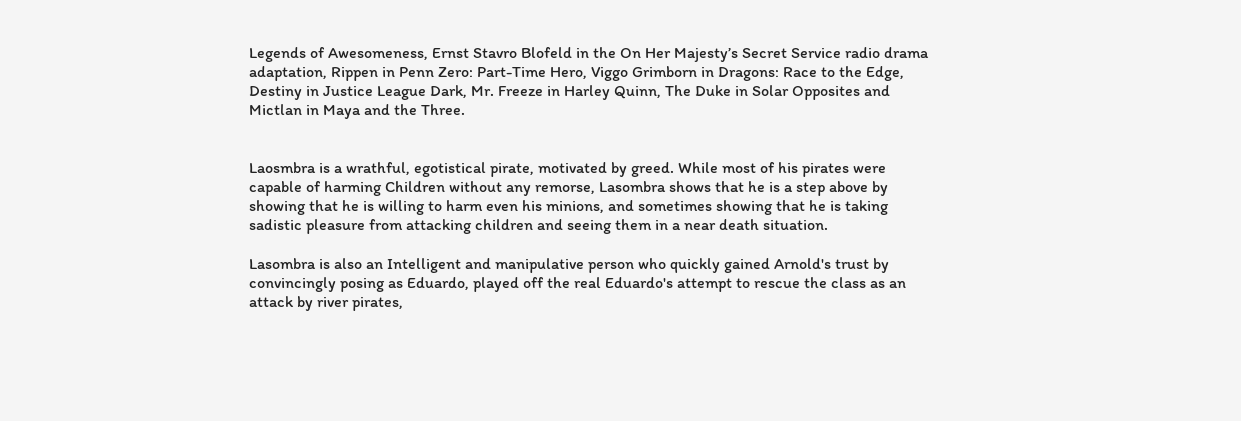Legends of Awesomeness, Ernst Stavro Blofeld in the On Her Majesty’s Secret Service radio drama adaptation, Rippen in Penn Zero: Part-Time Hero, Viggo Grimborn in Dragons: Race to the Edge, Destiny in Justice League Dark, Mr. Freeze in Harley Quinn, The Duke in Solar Opposites and Mictlan in Maya and the Three.


Laosmbra is a wrathful, egotistical pirate, motivated by greed. While most of his pirates were capable of harming Children without any remorse, Lasombra shows that he is a step above by showing that he is willing to harm even his minions, and sometimes showing that he is taking sadistic pleasure from attacking children and seeing them in a near death situation.

Lasombra is also an Intelligent and manipulative person who quickly gained Arnold's trust by convincingly posing as Eduardo, played off the real Eduardo's attempt to rescue the class as an attack by river pirates,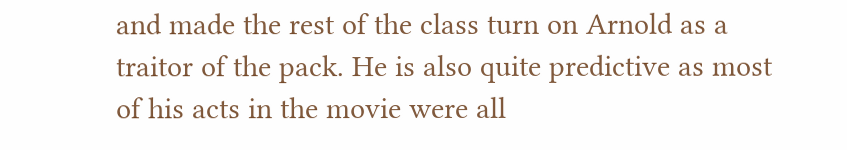and made the rest of the class turn on Arnold as a traitor of the pack. He is also quite predictive as most of his acts in the movie were all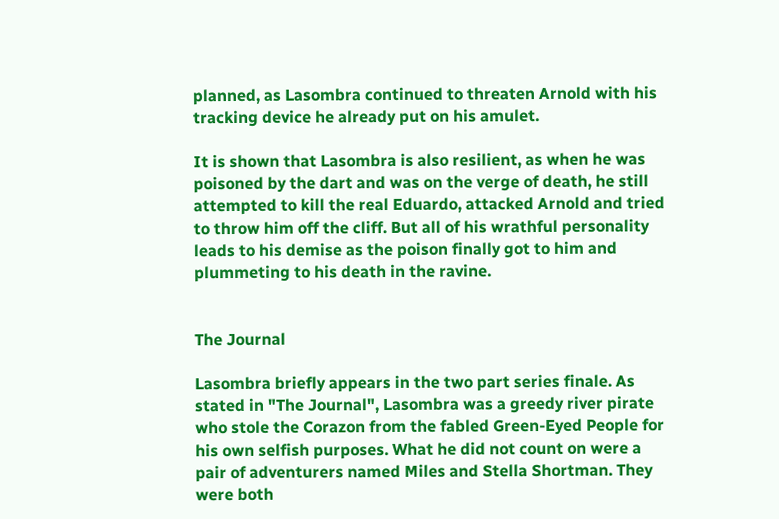planned, as Lasombra continued to threaten Arnold with his tracking device he already put on his amulet.

It is shown that Lasombra is also resilient, as when he was poisoned by the dart and was on the verge of death, he still attempted to kill the real Eduardo, attacked Arnold and tried to throw him off the cliff. But all of his wrathful personality leads to his demise as the poison finally got to him and plummeting to his death in the ravine.


The Journal

Lasombra briefly appears in the two part series finale. As stated in "The Journal", Lasombra was a greedy river pirate who stole the Corazon from the fabled Green-Eyed People for his own selfish purposes. What he did not count on were a pair of adventurers named Miles and Stella Shortman. They were both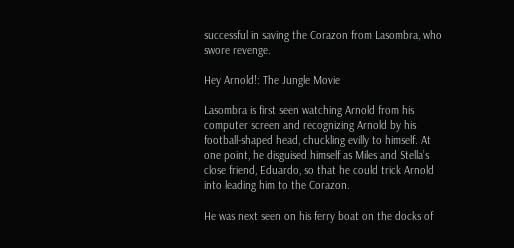successful in saving the Corazon from Lasombra, who swore revenge.

Hey Arnold!: The Jungle Movie

Lasombra is first seen watching Arnold from his computer screen and recognizing Arnold by his football-shaped head, chuckling evilly to himself. At one point, he disguised himself as Miles and Stella’s close friend, Eduardo, so that he could trick Arnold into leading him to the Corazon.

He was next seen on his ferry boat on the docks of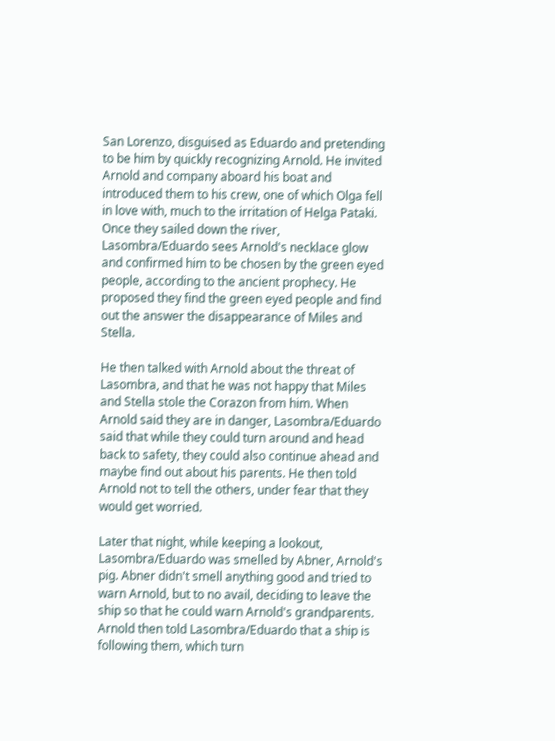San Lorenzo, disguised as Eduardo and pretending to be him by quickly recognizing Arnold. He invited Arnold and company aboard his boat and introduced them to his crew, one of which Olga fell in love with, much to the irritation of Helga Pataki. Once they sailed down the river, Lasombra/Eduardo sees Arnold's necklace glow and confirmed him to be chosen by the green eyed people, according to the ancient prophecy. He proposed they find the green eyed people and find out the answer the disappearance of Miles and Stella.

He then talked with Arnold about the threat of Lasombra, and that he was not happy that Miles and Stella stole the Corazon from him. When Arnold said they are in danger, Lasombra/Eduardo said that while they could turn around and head back to safety, they could also continue ahead and maybe find out about his parents. He then told Arnold not to tell the others, under fear that they would get worried.

Later that night, while keeping a lookout, Lasombra/Eduardo was smelled by Abner, Arnold's pig. Abner didn't smell anything good and tried to warn Arnold, but to no avail, deciding to leave the ship so that he could warn Arnold's grandparents. Arnold then told Lasombra/Eduardo that a ship is following them, which turn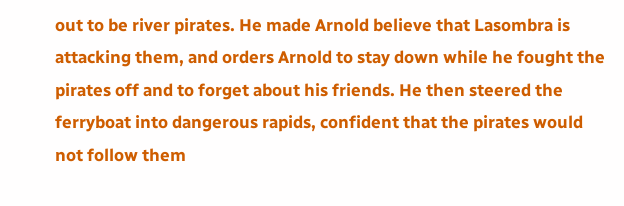out to be river pirates. He made Arnold believe that Lasombra is attacking them, and orders Arnold to stay down while he fought the pirates off and to forget about his friends. He then steered the ferryboat into dangerous rapids, confident that the pirates would not follow them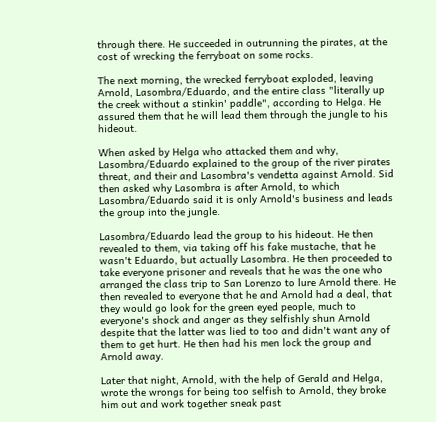through there. He succeeded in outrunning the pirates, at the cost of wrecking the ferryboat on some rocks.

The next morning, the wrecked ferryboat exploded, leaving Arnold, Lasombra/Eduardo, and the entire class "literally up the creek without a stinkin' paddle", according to Helga. He assured them that he will lead them through the jungle to his hideout.

When asked by Helga who attacked them and why, Lasombra/Eduardo explained to the group of the river pirates threat, and their and Lasombra's vendetta against Arnold. Sid then asked why Lasombra is after Arnold, to which Lasombra/Eduardo said it is only Arnold's business and leads the group into the jungle.

Lasombra/Eduardo lead the group to his hideout. He then revealed to them, via taking off his fake mustache, that he wasn't Eduardo, but actually Lasombra. He then proceeded to take everyone prisoner and reveals that he was the one who arranged the class trip to San Lorenzo to lure Arnold there. He then revealed to everyone that he and Arnold had a deal, that they would go look for the green eyed people, much to everyone's shock and anger as they selfishly shun Arnold despite that the latter was lied to too and didn't want any of them to get hurt. He then had his men lock the group and Arnold away.

Later that night, Arnold, with the help of Gerald and Helga, wrote the wrongs for being too selfish to Arnold, they broke him out and work together sneak past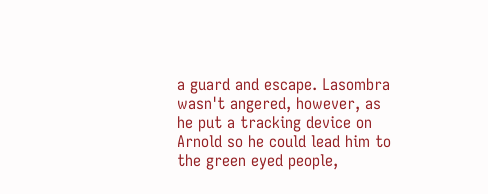a guard and escape. Lasombra wasn't angered, however, as he put a tracking device on Arnold so he could lead him to the green eyed people,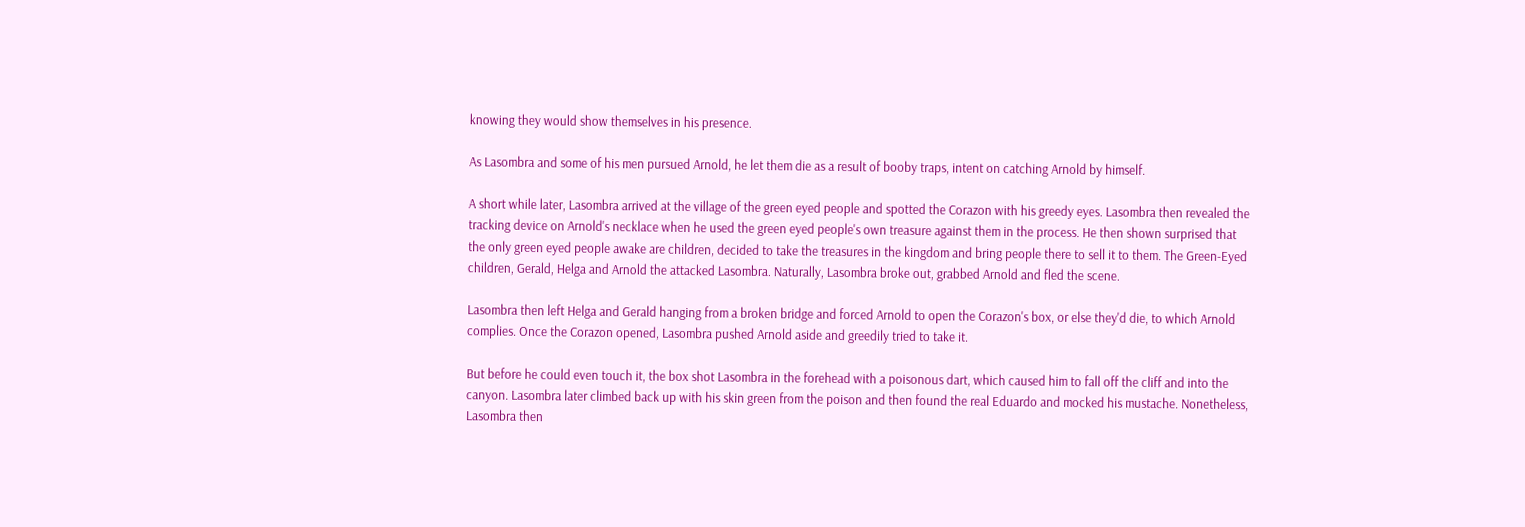knowing they would show themselves in his presence.

As Lasombra and some of his men pursued Arnold, he let them die as a result of booby traps, intent on catching Arnold by himself.

A short while later, Lasombra arrived at the village of the green eyed people and spotted the Corazon with his greedy eyes. Lasombra then revealed the tracking device on Arnold's necklace when he used the green eyed people's own treasure against them in the process. He then shown surprised that the only green eyed people awake are children, decided to take the treasures in the kingdom and bring people there to sell it to them. The Green-Eyed children, Gerald, Helga and Arnold the attacked Lasombra. Naturally, Lasombra broke out, grabbed Arnold and fled the scene.

Lasombra then left Helga and Gerald hanging from a broken bridge and forced Arnold to open the Corazon's box, or else they'd die, to which Arnold complies. Once the Corazon opened, Lasombra pushed Arnold aside and greedily tried to take it.

But before he could even touch it, the box shot Lasombra in the forehead with a poisonous dart, which caused him to fall off the cliff and into the canyon. Lasombra later climbed back up with his skin green from the poison and then found the real Eduardo and mocked his mustache. Nonetheless, Lasombra then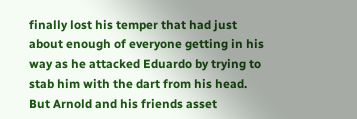finally lost his temper that had just about enough of everyone getting in his way as he attacked Eduardo by trying to stab him with the dart from his head. But Arnold and his friends asset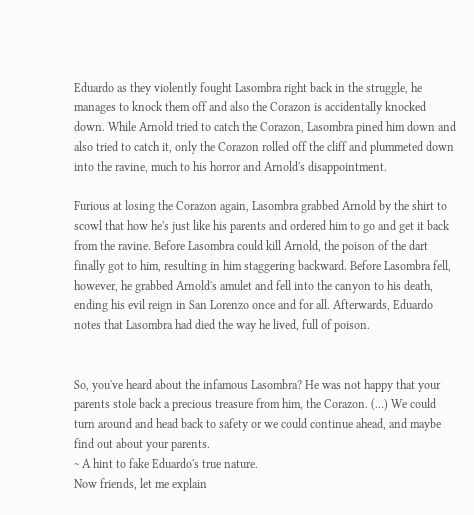Eduardo as they violently fought Lasombra right back in the struggle, he manages to knock them off and also the Corazon is accidentally knocked down. While Arnold tried to catch the Corazon, Lasombra pined him down and also tried to catch it, only the Corazon rolled off the cliff and plummeted down into the ravine, much to his horror and Arnold's disappointment.

Furious at losing the Corazon again, Lasombra grabbed Arnold by the shirt to scowl that how he's just like his parents and ordered him to go and get it back from the ravine. Before Lasombra could kill Arnold, the poison of the dart finally got to him, resulting in him staggering backward. Before Lasombra fell, however, he grabbed Arnold's amulet and fell into the canyon to his death, ending his evil reign in San Lorenzo once and for all. Afterwards, Eduardo notes that Lasombra had died the way he lived, full of poison.


So, you've heard about the infamous Lasombra? He was not happy that your parents stole back a precious treasure from him, the Corazon. (…) We could turn around and head back to safety or we could continue ahead, and maybe find out about your parents.
~ A hint to fake Eduardo's true nature.
Now friends, let me explain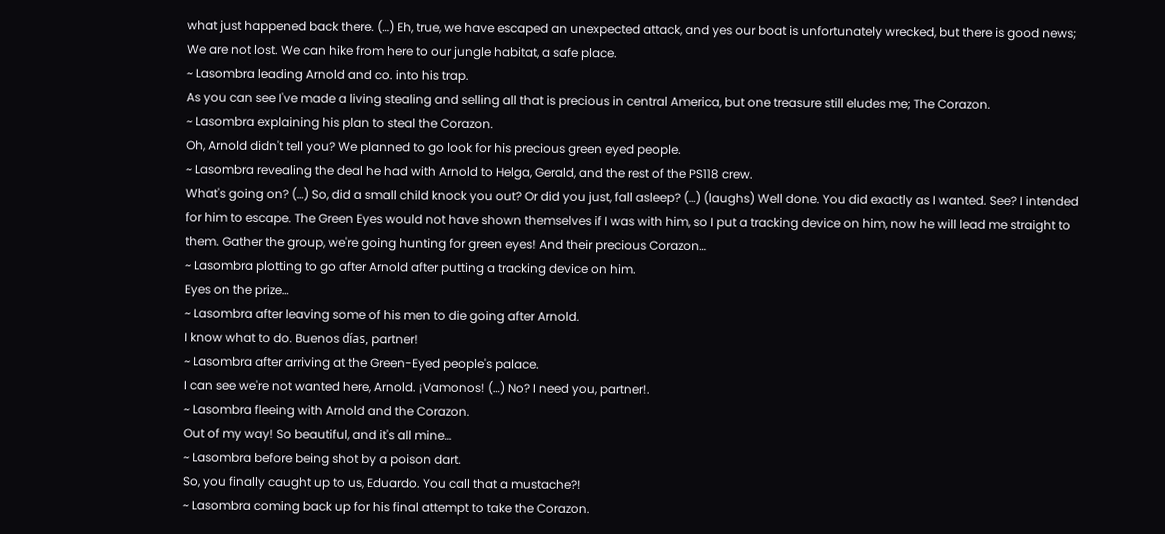what just happened back there. (…) Eh, true, we have escaped an unexpected attack, and yes our boat is unfortunately wrecked, but there is good news; We are not lost. We can hike from here to our jungle habitat, a safe place.
~ Lasombra leading Arnold and co. into his trap.
As you can see I've made a living stealing and selling all that is precious in central America, but one treasure still eludes me; The Corazon.
~ Lasombra explaining his plan to steal the Corazon.
Oh, Arnold didn't tell you? We planned to go look for his precious green eyed people.
~ Lasombra revealing the deal he had with Arnold to Helga, Gerald, and the rest of the PS118 crew.
What's going on? (…) So, did a small child knock you out? Or did you just, fall asleep? (…) (laughs) Well done. You did exactly as I wanted. See? I intended for him to escape. The Green Eyes would not have shown themselves if I was with him, so I put a tracking device on him, now he will lead me straight to them. Gather the group, we're going hunting for green eyes! And their precious Corazon…
~ Lasombra plotting to go after Arnold after putting a tracking device on him.
Eyes on the prize…
~ Lasombra after leaving some of his men to die going after Arnold.
I know what to do. Buenos días, partner!
~ Lasombra after arriving at the Green-Eyed people's palace.
I can see we're not wanted here, Arnold. ¡Vamonos! (…) No? I need you, partner!.
~ Lasombra fleeing with Arnold and the Corazon.
Out of my way! So beautiful, and it's all mine…
~ Lasombra before being shot by a poison dart.
So, you finally caught up to us, Eduardo. You call that a mustache?!
~ Lasombra coming back up for his final attempt to take the Corazon.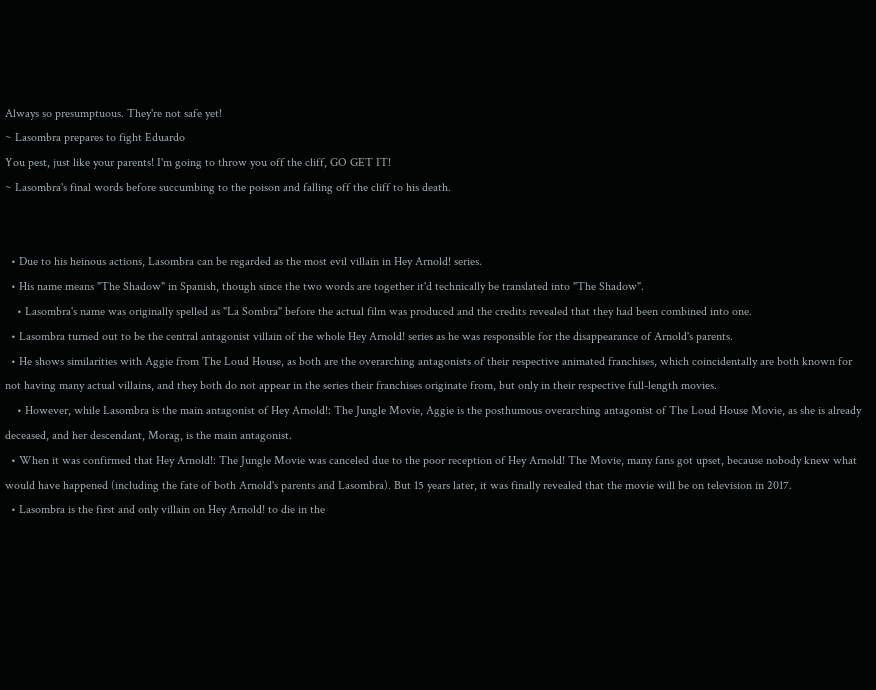Always so presumptuous. They're not safe yet!
~ Lasombra prepares to fight Eduardo
You pest, just like your parents! I'm going to throw you off the cliff, GO GET IT!
~ Lasombra's final words before succumbing to the poison and falling off the cliff to his death.


  • Due to his heinous actions, Lasombra can be regarded as the most evil villain in Hey Arnold! series.
  • His name means "The Shadow" in Spanish, though since the two words are together it'd technically be translated into "The Shadow".
    • Lasombra's name was originally spelled as "La Sombra" before the actual film was produced and the credits revealed that they had been combined into one.
  • Lasombra turned out to be the central antagonist villain of the whole Hey Arnold! series as he was responsible for the disappearance of Arnold's parents.
  • He shows similarities with Aggie from The Loud House, as both are the overarching antagonists of their respective animated franchises, which coincidentally are both known for not having many actual villains, and they both do not appear in the series their franchises originate from, but only in their respective full-length movies.
    • However, while Lasombra is the main antagonist of Hey Arnold!: The Jungle Movie, Aggie is the posthumous overarching antagonist of The Loud House Movie, as she is already deceased, and her descendant, Morag, is the main antagonist.
  • When it was confirmed that Hey Arnold!: The Jungle Movie was canceled due to the poor reception of Hey Arnold! The Movie, many fans got upset, because nobody knew what would have happened (including the fate of both Arnold's parents and Lasombra). But 15 years later, it was finally revealed that the movie will be on television in 2017.
  • Lasombra is the first and only villain on Hey Arnold! to die in the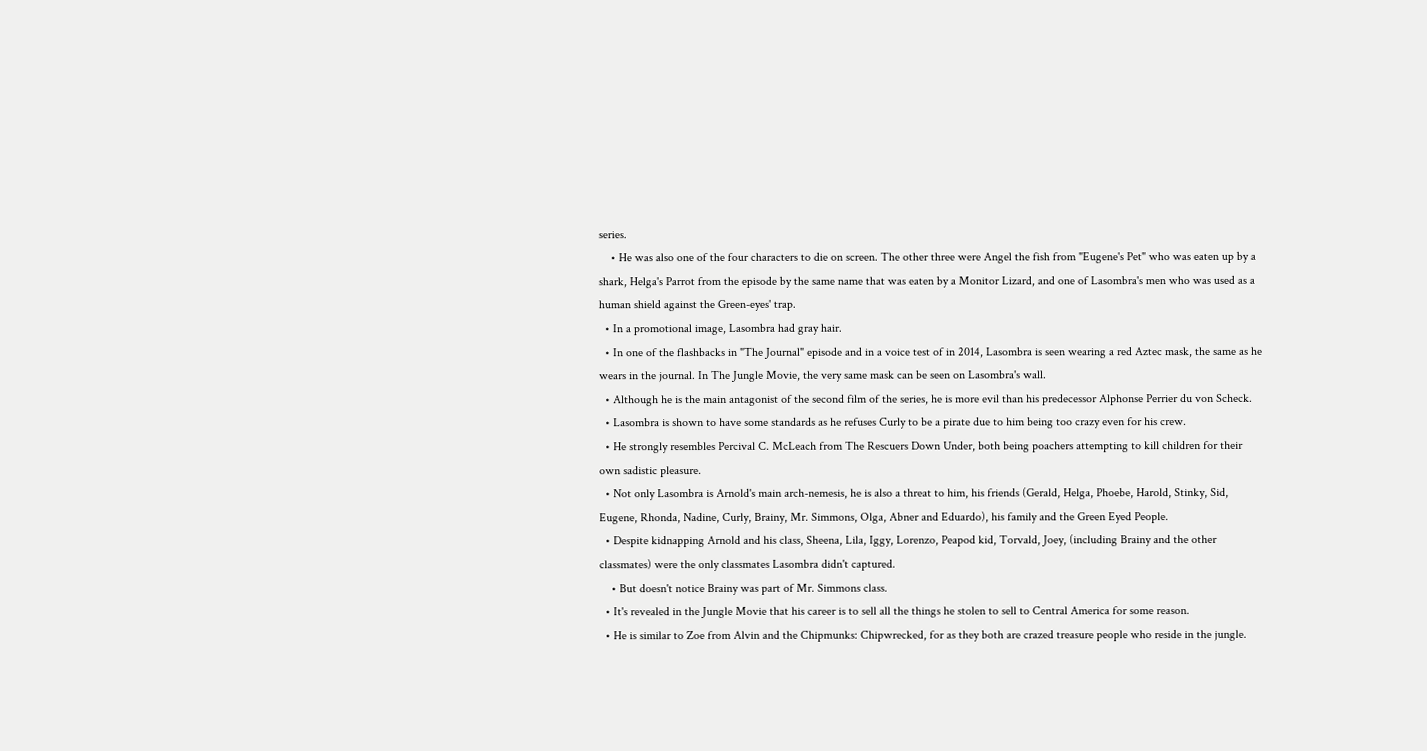series.
    • He was also one of the four characters to die on screen. The other three were Angel the fish from "Eugene's Pet" who was eaten up by a shark, Helga's Parrot from the episode by the same name that was eaten by a Monitor Lizard, and one of Lasombra's men who was used as a human shield against the Green-eyes' trap.
  • In a promotional image, Lasombra had gray hair.
  • In one of the flashbacks in "The Journal" episode and in a voice test of in 2014, Lasombra is seen wearing a red Aztec mask, the same as he wears in the journal. In The Jungle Movie, the very same mask can be seen on Lasombra's wall.
  • Although he is the main antagonist of the second film of the series, he is more evil than his predecessor Alphonse Perrier du von Scheck.
  • Lasombra is shown to have some standards as he refuses Curly to be a pirate due to him being too crazy even for his crew.
  • He strongly resembles Percival C. McLeach from The Rescuers Down Under, both being poachers attempting to kill children for their own sadistic pleasure.
  • Not only Lasombra is Arnold's main arch-nemesis, he is also a threat to him, his friends (Gerald, Helga, Phoebe, Harold, Stinky, Sid, Eugene, Rhonda, Nadine, Curly, Brainy, Mr. Simmons, Olga, Abner and Eduardo), his family and the Green Eyed People.
  • Despite kidnapping Arnold and his class, Sheena, Lila, Iggy, Lorenzo, Peapod kid, Torvald, Joey, (including Brainy and the other classmates) were the only classmates Lasombra didn't captured.
    • But doesn't notice Brainy was part of Mr. Simmons class.
  • It's revealed in the Jungle Movie that his career is to sell all the things he stolen to sell to Central America for some reason.
  • He is similar to Zoe from Alvin and the Chipmunks: Chipwrecked, for as they both are crazed treasure people who reside in the jungle.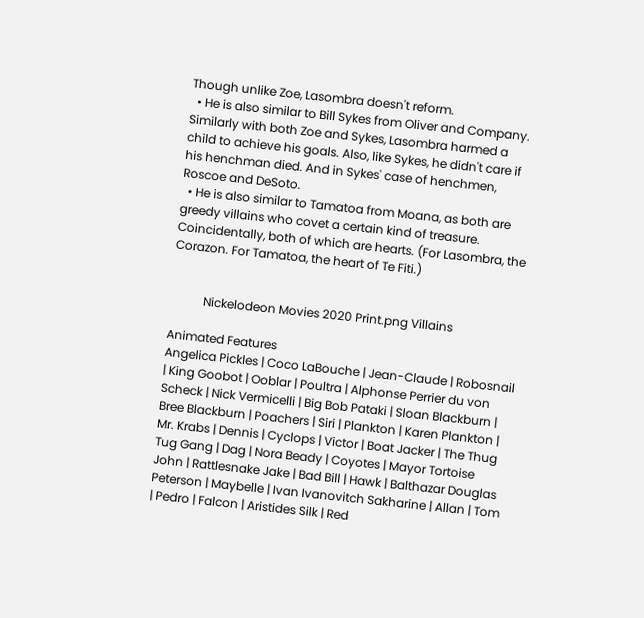Though unlike Zoe, Lasombra doesn't reform.
  • He is also similar to Bill Sykes from Oliver and Company. Similarly with both Zoe and Sykes, Lasombra harmed a child to achieve his goals. Also, like Sykes, he didn't care if his henchman died. And in Sykes' case of henchmen, Roscoe and DeSoto.
  • He is also similar to Tamatoa from Moana, as both are greedy villains who covet a certain kind of treasure. Coincidentally, both of which are hearts. (For Lasombra, the Corazon. For Tamatoa, the heart of Te Fiti.)


           Nickelodeon Movies 2020 Print.png Villains

Animated Features
Angelica Pickles | Coco LaBouche | Jean-Claude | Robosnail | King Goobot | Ooblar | Poultra | Alphonse Perrier du von Scheck | Nick Vermicelli | Big Bob Pataki | Sloan Blackburn | Bree Blackburn | Poachers | Siri | Plankton | Karen Plankton | Mr. Krabs | Dennis | Cyclops | Victor | Boat Jacker | The Thug Tug Gang | Dag | Nora Beady | Coyotes | Mayor Tortoise John | Rattlesnake Jake | Bad Bill | Hawk | Balthazar Douglas Peterson | Maybelle | Ivan Ivanovitch Sakharine | Allan | Tom | Pedro | Falcon | Aristides Silk | Red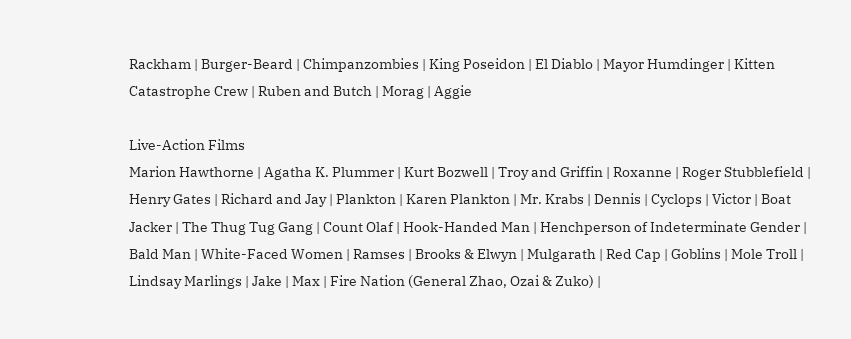Rackham | Burger-Beard | Chimpanzombies | King Poseidon | El Diablo | Mayor Humdinger | Kitten Catastrophe Crew | Ruben and Butch | Morag | Aggie

Live-Action Films
Marion Hawthorne | Agatha K. Plummer | Kurt Bozwell | Troy and Griffin | Roxanne | Roger Stubblefield | Henry Gates | Richard and Jay | Plankton | Karen Plankton | Mr. Krabs | Dennis | Cyclops | Victor | Boat Jacker | The Thug Tug Gang | Count Olaf | Hook-Handed Man | Henchperson of Indeterminate Gender | Bald Man | White-Faced Women | Ramses | Brooks & Elwyn | Mulgarath | Red Cap | Goblins | Mole Troll | Lindsay Marlings | Jake | Max | Fire Nation (General Zhao, Ozai & Zuko) |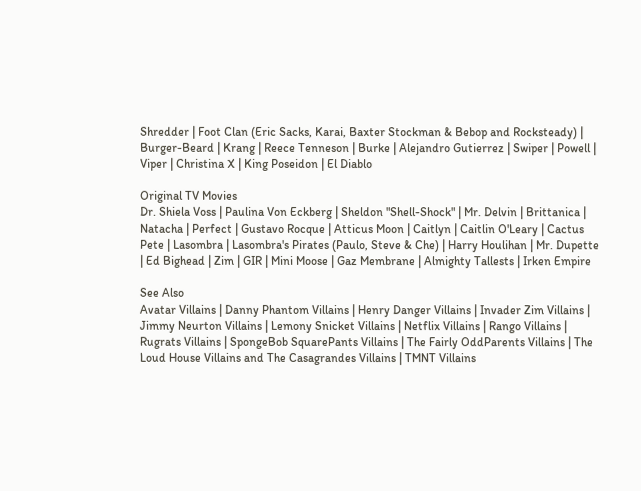Shredder | Foot Clan (Eric Sacks, Karai, Baxter Stockman & Bebop and Rocksteady) | Burger-Beard | Krang | Reece Tenneson | Burke | Alejandro Gutierrez | Swiper | Powell | Viper | Christina X | King Poseidon | El Diablo

Original TV Movies
Dr. Shiela Voss | Paulina Von Eckberg | Sheldon "Shell-Shock" | Mr. Delvin | Brittanica | Natacha | Perfect | Gustavo Rocque | Atticus Moon | Caitlyn | Caitlin O'Leary | Cactus Pete | Lasombra | Lasombra's Pirates (Paulo, Steve & Che) | Harry Houlihan | Mr. Dupette | Ed Bighead | Zim | GIR | Mini Moose | Gaz Membrane | Almighty Tallests | Irken Empire

See Also
Avatar Villains | Danny Phantom Villains | Henry Danger Villains | Invader Zim Villains | Jimmy Neurton Villains | Lemony Snicket Villains | Netflix Villains | Rango Villains | Rugrats Villains | SpongeBob SquarePants Villains | The Fairly OddParents Villains | The Loud House Villains and The Casagrandes Villains | TMNT Villains